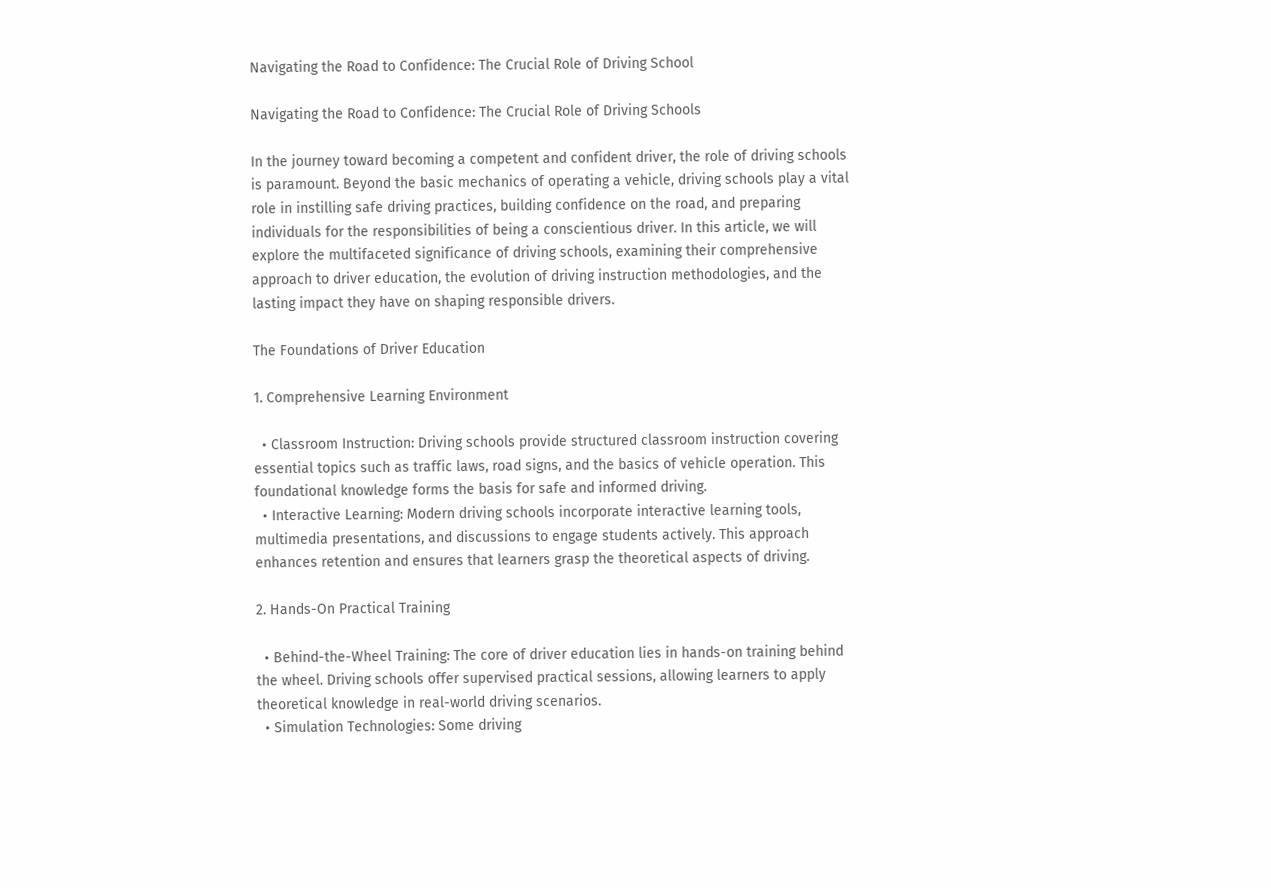Navigating the Road to Confidence: The Crucial Role of Driving School

Navigating the Road to Confidence: The Crucial Role of Driving Schools

In the journey toward becoming a competent and confident driver, the role of driving schools is paramount. Beyond the basic mechanics of operating a vehicle, driving schools play a vital role in instilling safe driving practices, building confidence on the road, and preparing individuals for the responsibilities of being a conscientious driver. In this article, we will explore the multifaceted significance of driving schools, examining their comprehensive approach to driver education, the evolution of driving instruction methodologies, and the lasting impact they have on shaping responsible drivers.

The Foundations of Driver Education

1. Comprehensive Learning Environment

  • Classroom Instruction: Driving schools provide structured classroom instruction covering essential topics such as traffic laws, road signs, and the basics of vehicle operation. This foundational knowledge forms the basis for safe and informed driving.
  • Interactive Learning: Modern driving schools incorporate interactive learning tools, multimedia presentations, and discussions to engage students actively. This approach enhances retention and ensures that learners grasp the theoretical aspects of driving.

2. Hands-On Practical Training

  • Behind-the-Wheel Training: The core of driver education lies in hands-on training behind the wheel. Driving schools offer supervised practical sessions, allowing learners to apply theoretical knowledge in real-world driving scenarios.
  • Simulation Technologies: Some driving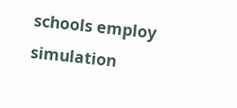schools employ simulation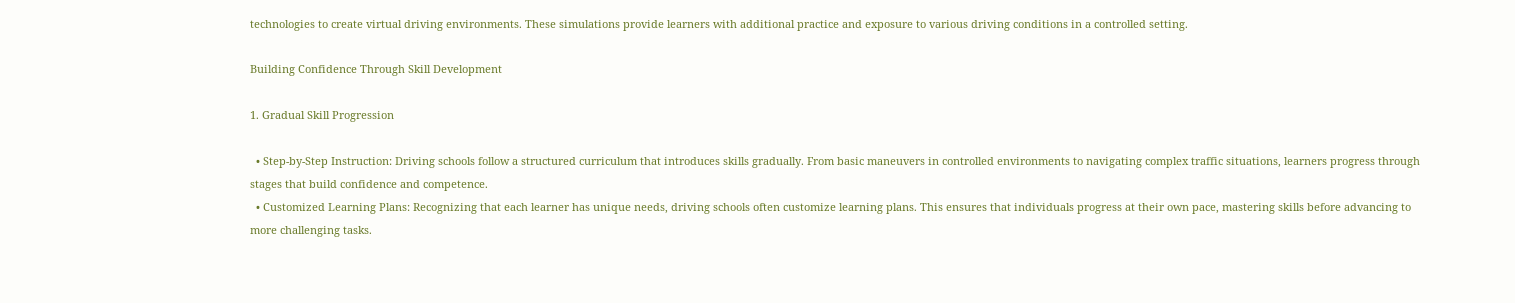technologies to create virtual driving environments. These simulations provide learners with additional practice and exposure to various driving conditions in a controlled setting.

Building Confidence Through Skill Development

1. Gradual Skill Progression

  • Step-by-Step Instruction: Driving schools follow a structured curriculum that introduces skills gradually. From basic maneuvers in controlled environments to navigating complex traffic situations, learners progress through stages that build confidence and competence.
  • Customized Learning Plans: Recognizing that each learner has unique needs, driving schools often customize learning plans. This ensures that individuals progress at their own pace, mastering skills before advancing to more challenging tasks.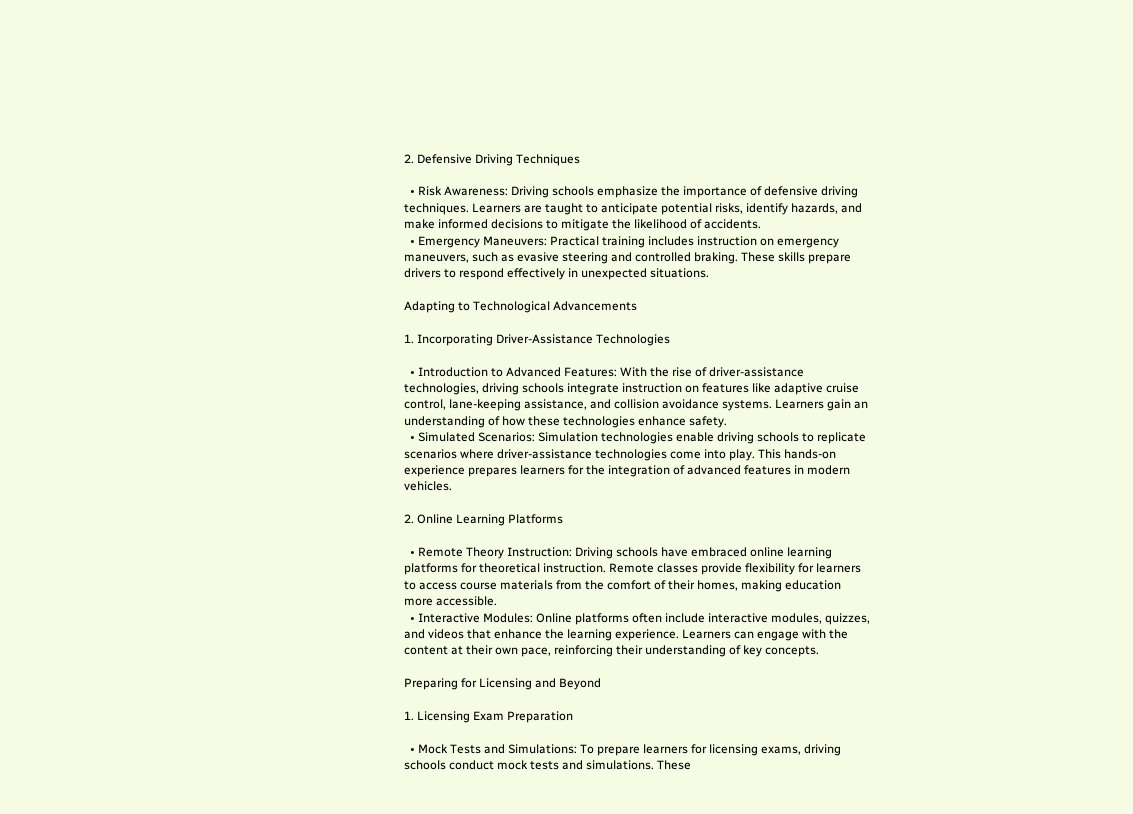2. Defensive Driving Techniques

  • Risk Awareness: Driving schools emphasize the importance of defensive driving techniques. Learners are taught to anticipate potential risks, identify hazards, and make informed decisions to mitigate the likelihood of accidents.
  • Emergency Maneuvers: Practical training includes instruction on emergency maneuvers, such as evasive steering and controlled braking. These skills prepare drivers to respond effectively in unexpected situations.

Adapting to Technological Advancements

1. Incorporating Driver-Assistance Technologies

  • Introduction to Advanced Features: With the rise of driver-assistance technologies, driving schools integrate instruction on features like adaptive cruise control, lane-keeping assistance, and collision avoidance systems. Learners gain an understanding of how these technologies enhance safety.
  • Simulated Scenarios: Simulation technologies enable driving schools to replicate scenarios where driver-assistance technologies come into play. This hands-on experience prepares learners for the integration of advanced features in modern vehicles.

2. Online Learning Platforms

  • Remote Theory Instruction: Driving schools have embraced online learning platforms for theoretical instruction. Remote classes provide flexibility for learners to access course materials from the comfort of their homes, making education more accessible.
  • Interactive Modules: Online platforms often include interactive modules, quizzes, and videos that enhance the learning experience. Learners can engage with the content at their own pace, reinforcing their understanding of key concepts.

Preparing for Licensing and Beyond

1. Licensing Exam Preparation

  • Mock Tests and Simulations: To prepare learners for licensing exams, driving schools conduct mock tests and simulations. These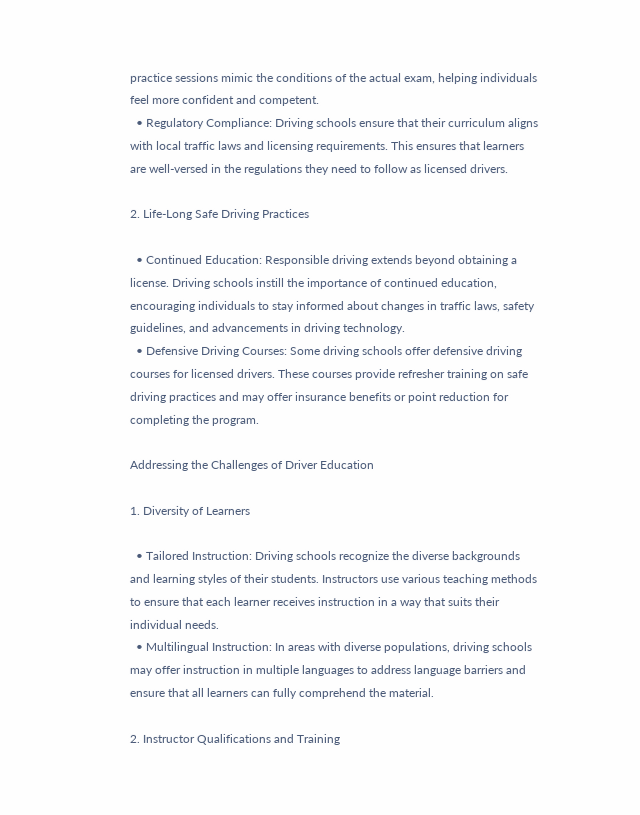practice sessions mimic the conditions of the actual exam, helping individuals feel more confident and competent.
  • Regulatory Compliance: Driving schools ensure that their curriculum aligns with local traffic laws and licensing requirements. This ensures that learners are well-versed in the regulations they need to follow as licensed drivers.

2. Life-Long Safe Driving Practices

  • Continued Education: Responsible driving extends beyond obtaining a license. Driving schools instill the importance of continued education, encouraging individuals to stay informed about changes in traffic laws, safety guidelines, and advancements in driving technology.
  • Defensive Driving Courses: Some driving schools offer defensive driving courses for licensed drivers. These courses provide refresher training on safe driving practices and may offer insurance benefits or point reduction for completing the program.

Addressing the Challenges of Driver Education

1. Diversity of Learners

  • Tailored Instruction: Driving schools recognize the diverse backgrounds and learning styles of their students. Instructors use various teaching methods to ensure that each learner receives instruction in a way that suits their individual needs.
  • Multilingual Instruction: In areas with diverse populations, driving schools may offer instruction in multiple languages to address language barriers and ensure that all learners can fully comprehend the material.

2. Instructor Qualifications and Training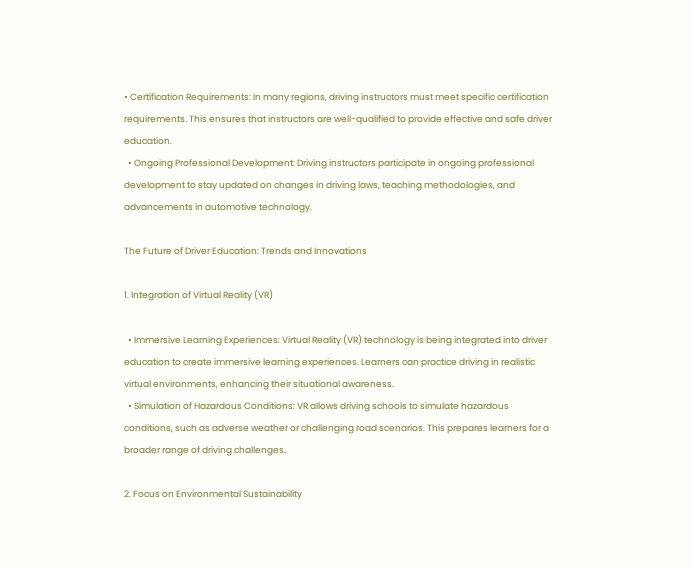• Certification Requirements: In many regions, driving instructors must meet specific certification requirements. This ensures that instructors are well-qualified to provide effective and safe driver education.
  • Ongoing Professional Development: Driving instructors participate in ongoing professional development to stay updated on changes in driving laws, teaching methodologies, and advancements in automotive technology.

The Future of Driver Education: Trends and Innovations

1. Integration of Virtual Reality (VR)

  • Immersive Learning Experiences: Virtual Reality (VR) technology is being integrated into driver education to create immersive learning experiences. Learners can practice driving in realistic virtual environments, enhancing their situational awareness.
  • Simulation of Hazardous Conditions: VR allows driving schools to simulate hazardous conditions, such as adverse weather or challenging road scenarios. This prepares learners for a broader range of driving challenges.

2. Focus on Environmental Sustainability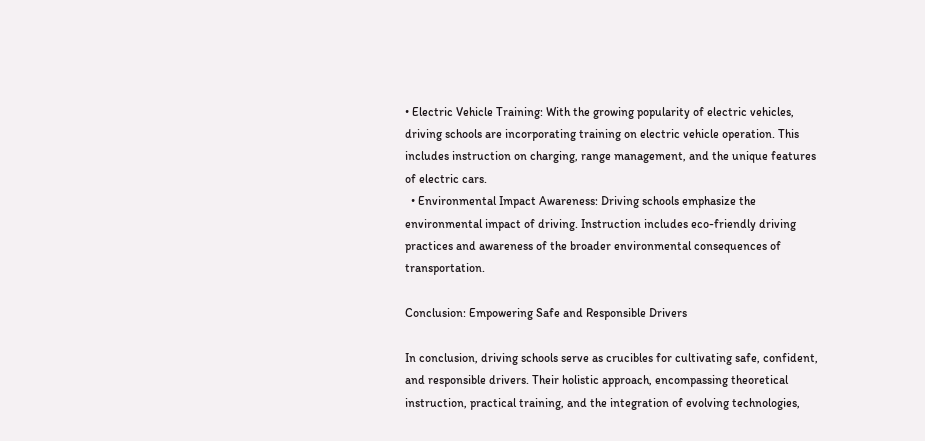• Electric Vehicle Training: With the growing popularity of electric vehicles, driving schools are incorporating training on electric vehicle operation. This includes instruction on charging, range management, and the unique features of electric cars.
  • Environmental Impact Awareness: Driving schools emphasize the environmental impact of driving. Instruction includes eco-friendly driving practices and awareness of the broader environmental consequences of transportation.

Conclusion: Empowering Safe and Responsible Drivers

In conclusion, driving schools serve as crucibles for cultivating safe, confident, and responsible drivers. Their holistic approach, encompassing theoretical instruction, practical training, and the integration of evolving technologies,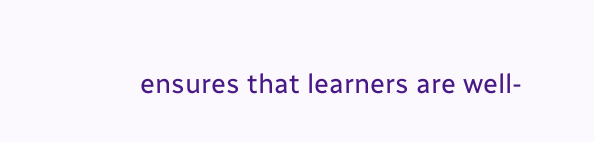ensures that learners are well-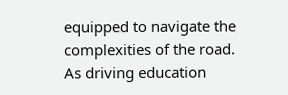equipped to navigate the complexities of the road. As driving education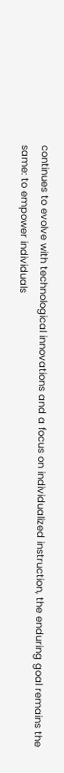continues to evolve with technological innovations and a focus on individualized instruction, the enduring goal remains the same: to empower individuals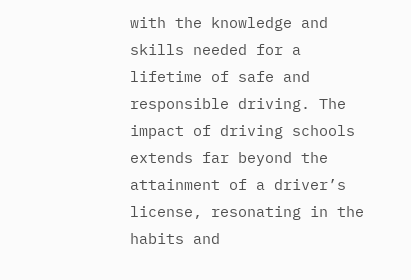with the knowledge and skills needed for a lifetime of safe and responsible driving. The impact of driving schools extends far beyond the attainment of a driver’s license, resonating in the habits and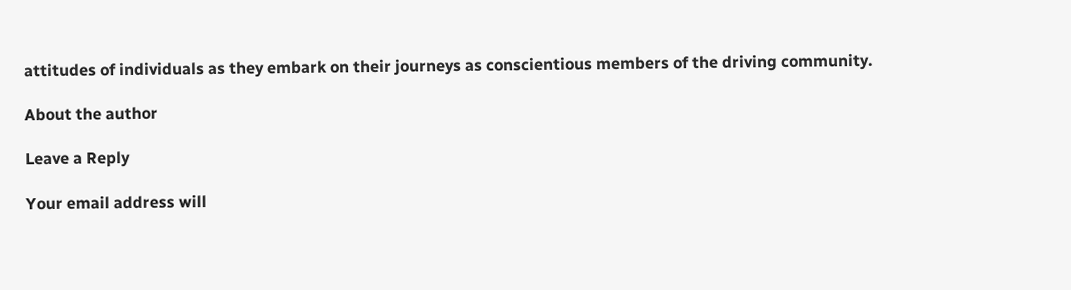attitudes of individuals as they embark on their journeys as conscientious members of the driving community.

About the author

Leave a Reply

Your email address will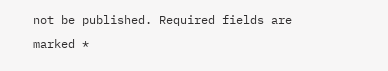not be published. Required fields are marked *